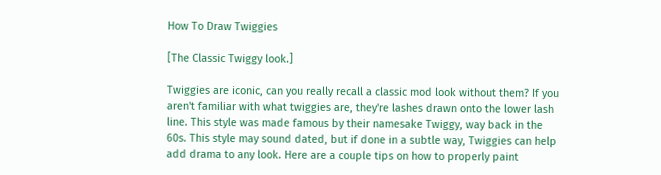How To Draw Twiggies

[The Classic Twiggy look.]

Twiggies are iconic, can you really recall a classic mod look without them? If you aren't familiar with what twiggies are, they're lashes drawn onto the lower lash line. This style was made famous by their namesake Twiggy, way back in the 60s. This style may sound dated, but if done in a subtle way, Twiggies can help add drama to any look. Here are a couple tips on how to properly paint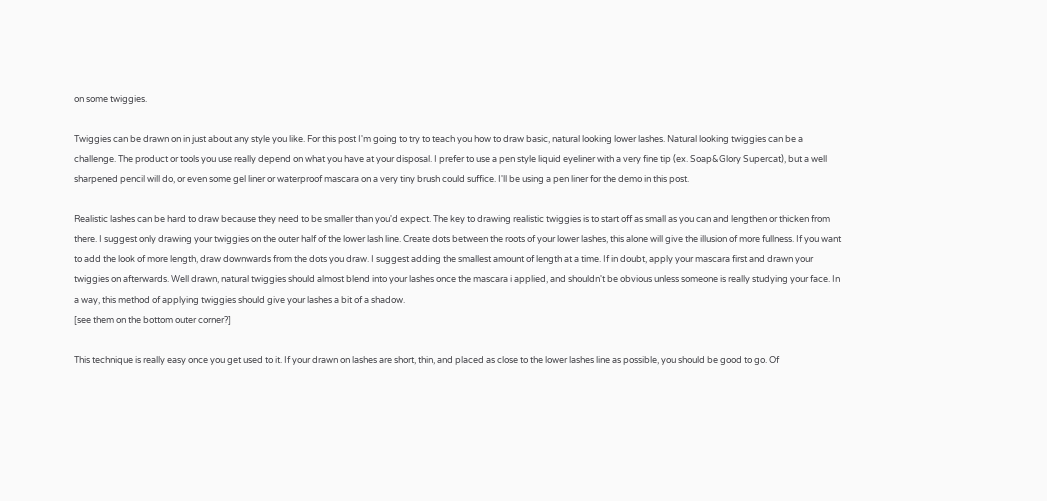on some twiggies.

Twiggies can be drawn on in just about any style you like. For this post I'm going to try to teach you how to draw basic, natural looking lower lashes. Natural looking twiggies can be a challenge. The product or tools you use really depend on what you have at your disposal. I prefer to use a pen style liquid eyeliner with a very fine tip (ex. Soap&Glory Supercat), but a well sharpened pencil will do, or even some gel liner or waterproof mascara on a very tiny brush could suffice. I'll be using a pen liner for the demo in this post.

Realistic lashes can be hard to draw because they need to be smaller than you'd expect. The key to drawing realistic twiggies is to start off as small as you can and lengthen or thicken from there. I suggest only drawing your twiggies on the outer half of the lower lash line. Create dots between the roots of your lower lashes, this alone will give the illusion of more fullness. If you want to add the look of more length, draw downwards from the dots you draw. I suggest adding the smallest amount of length at a time. If in doubt, apply your mascara first and drawn your twiggies on afterwards. Well drawn, natural twiggies should almost blend into your lashes once the mascara i applied, and shouldn't be obvious unless someone is really studying your face. In a way, this method of applying twiggies should give your lashes a bit of a shadow.
[see them on the bottom outer corner?]

This technique is really easy once you get used to it. If your drawn on lashes are short, thin, and placed as close to the lower lashes line as possible, you should be good to go. Of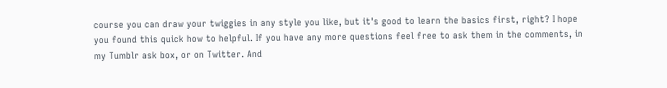course you can draw your twiggies in any style you like, but it's good to learn the basics first, right? I hope you found this quick how to helpful. If you have any more questions feel free to ask them in the comments, in my Tumblr ask box, or on Twitter. And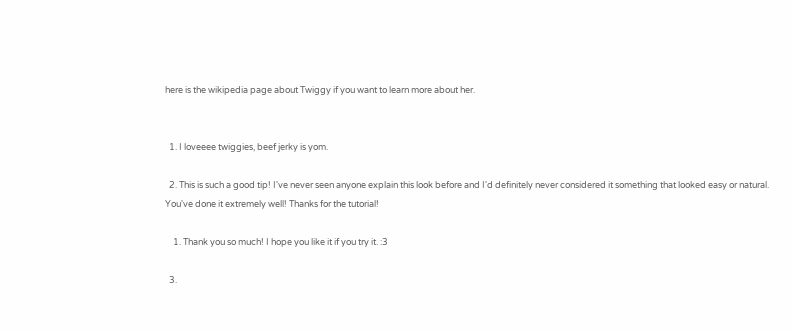here is the wikipedia page about Twiggy if you want to learn more about her.


  1. I loveeee twiggies, beef jerky is yom.

  2. This is such a good tip! I've never seen anyone explain this look before and I'd definitely never considered it something that looked easy or natural. You've done it extremely well! Thanks for the tutorial!

    1. Thank you so much! I hope you like it if you try it. :3

  3.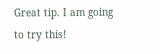Great tip. I am going to try this!